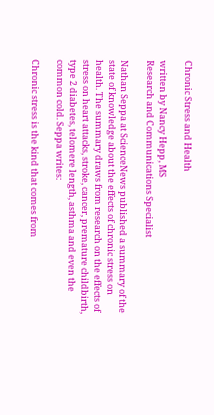Chronic Stress and Health

written by Nancy Hepp, MS
Research and Communications Specialist

Nathan Seppa at ScienceNews published a summary of the state of knowledge about the effects of chronic stress on health. The summary draws from research on the effects of stress on heart attacks, stroke, cancer, premature childbirth, type 2 diabetes, telomere length, asthma and even the common cold. Seppa writes:

Chronic stress is the kind that comes from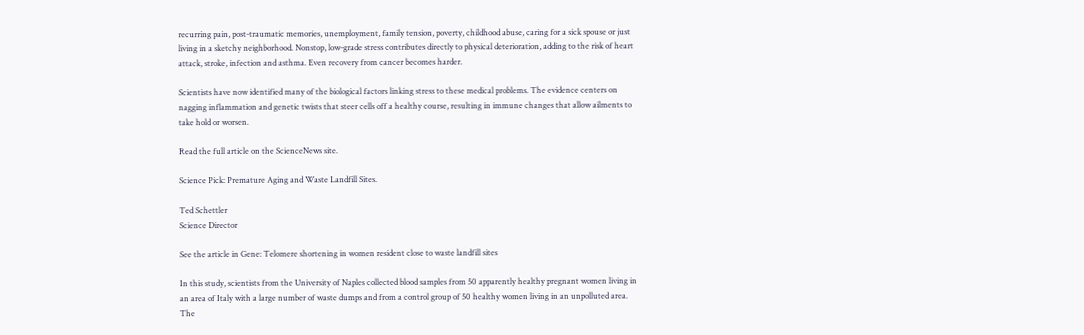recurring pain, post-traumatic memories, unemployment, family tension, poverty, childhood abuse, caring for a sick spouse or just living in a sketchy neighborhood. Nonstop, low-grade stress contributes directly to physical deterioration, adding to the risk of heart attack, stroke, infection and asthma. Even recovery from cancer becomes harder.

Scientists have now identified many of the biological factors linking stress to these medical problems. The evidence centers on nagging inflammation and genetic twists that steer cells off a healthy course, resulting in immune changes that allow ailments to take hold or worsen.

Read the full article on the ScienceNews site.

Science Pick: Premature Aging and Waste Landfill Sites.

Ted Schettler
Science Director

See the article in Gene: Telomere shortening in women resident close to waste landfill sites

In this study, scientists from the University of Naples collected blood samples from 50 apparently healthy pregnant women living in an area of Italy with a large number of waste dumps and from a control group of 50 healthy women living in an unpolluted area. The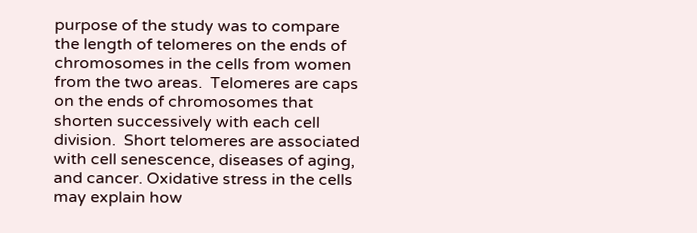purpose of the study was to compare the length of telomeres on the ends of chromosomes in the cells from women from the two areas.  Telomeres are caps on the ends of chromosomes that shorten successively with each cell division.  Short telomeres are associated with cell senescence, diseases of aging, and cancer. Oxidative stress in the cells may explain how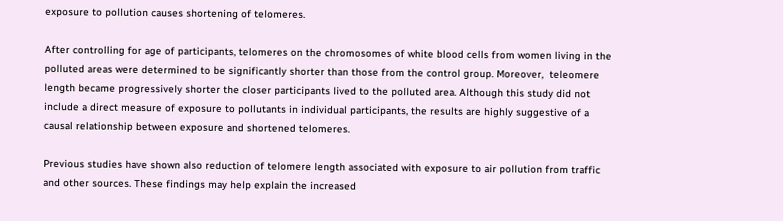exposure to pollution causes shortening of telomeres.

After controlling for age of participants, telomeres on the chromosomes of white blood cells from women living in the polluted areas were determined to be significantly shorter than those from the control group. Moreover,  teleomere length became progressively shorter the closer participants lived to the polluted area. Although this study did not include a direct measure of exposure to pollutants in individual participants, the results are highly suggestive of a causal relationship between exposure and shortened telomeres.

Previous studies have shown also reduction of telomere length associated with exposure to air pollution from traffic and other sources. These findings may help explain the increased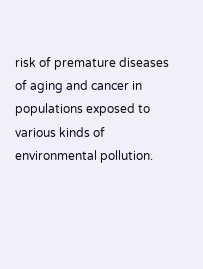risk of premature diseases of aging and cancer in populations exposed to various kinds of environmental pollution.